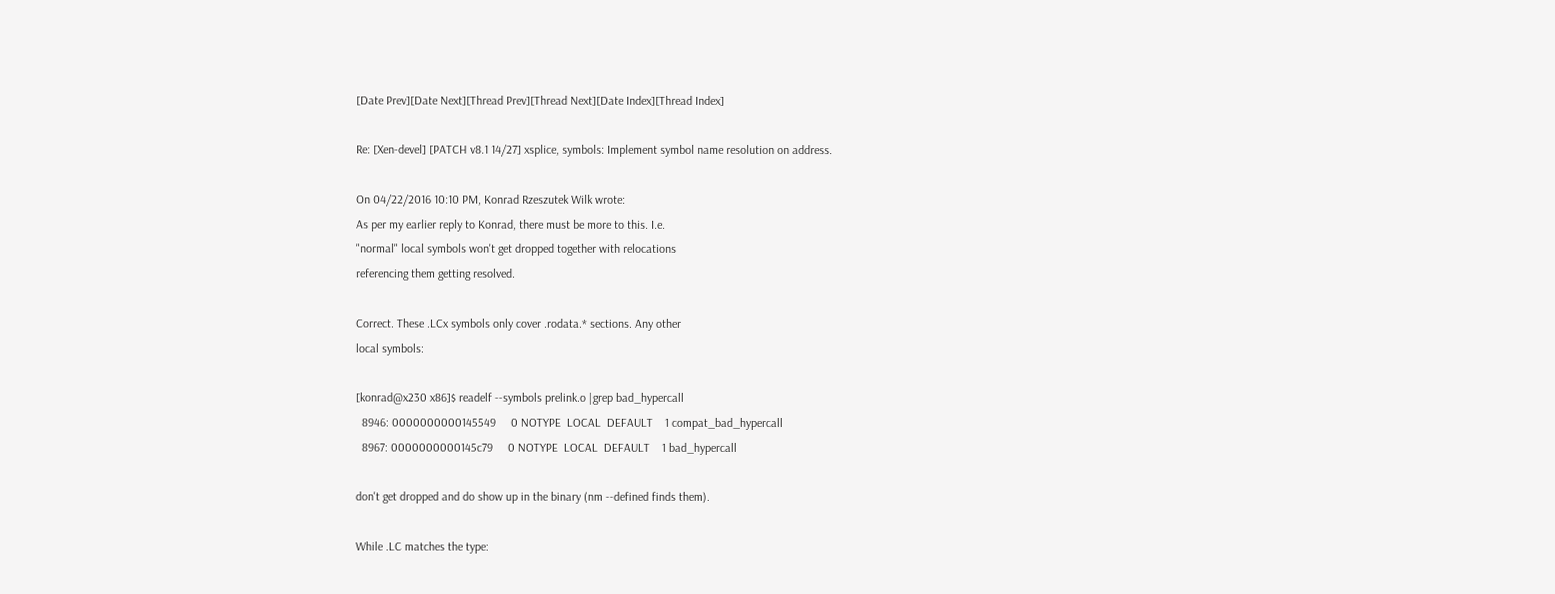[Date Prev][Date Next][Thread Prev][Thread Next][Date Index][Thread Index]

Re: [Xen-devel] [PATCH v8.1 14/27] xsplice, symbols: Implement symbol name resolution on address.

On 04/22/2016 10:10 PM, Konrad Rzeszutek Wilk wrote:
As per my earlier reply to Konrad, there must be more to this. I.e.
"normal" local symbols won't get dropped together with relocations
referencing them getting resolved.

Correct. These .LCx symbols only cover .rodata.* sections. Any other
local symbols:

[konrad@x230 x86]$ readelf --symbols prelink.o |grep bad_hypercall
  8946: 0000000000145549     0 NOTYPE  LOCAL  DEFAULT    1 compat_bad_hypercall
  8967: 0000000000145c79     0 NOTYPE  LOCAL  DEFAULT    1 bad_hypercall

don't get dropped and do show up in the binary (nm --defined finds them).

While .LC matches the type: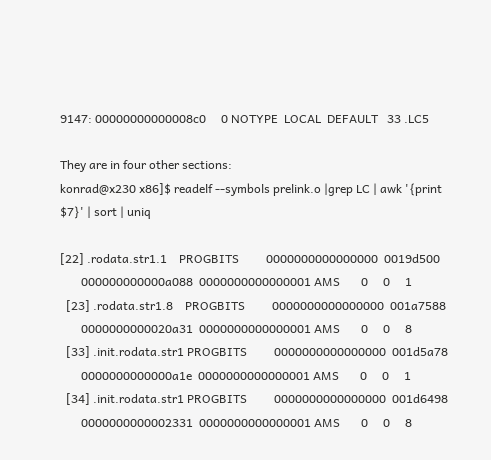9147: 00000000000008c0     0 NOTYPE  LOCAL  DEFAULT   33 .LC5

They are in four other sections:
konrad@x230 x86]$ readelf --symbols prelink.o |grep LC | awk '{print
$7}' | sort | uniq

[22] .rodata.str1.1    PROGBITS         0000000000000000  0019d500
       000000000000a088  0000000000000001 AMS       0     0     1
  [23] .rodata.str1.8    PROGBITS         0000000000000000  001a7588
       0000000000020a31  0000000000000001 AMS       0     0     8
  [33] .init.rodata.str1 PROGBITS         0000000000000000  001d5a78
       0000000000000a1e  0000000000000001 AMS       0     0     1
  [34] .init.rodata.str1 PROGBITS         0000000000000000  001d6498
       0000000000002331  0000000000000001 AMS       0     0     8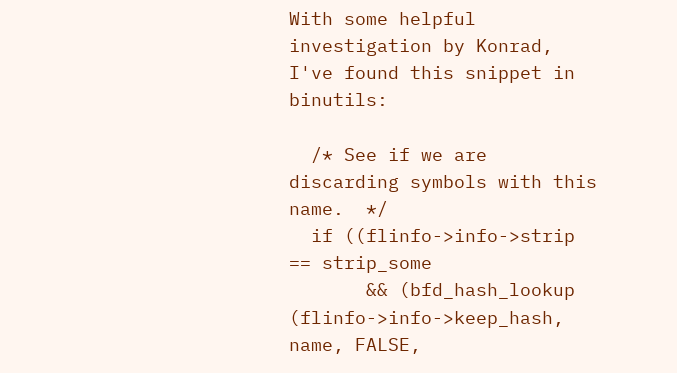With some helpful investigation by Konrad, I've found this snippet in binutils:

  /* See if we are discarding symbols with this name.  */
  if ((flinfo->info->strip == strip_some
       && (bfd_hash_lookup (flinfo->info->keep_hash, name, FALSE,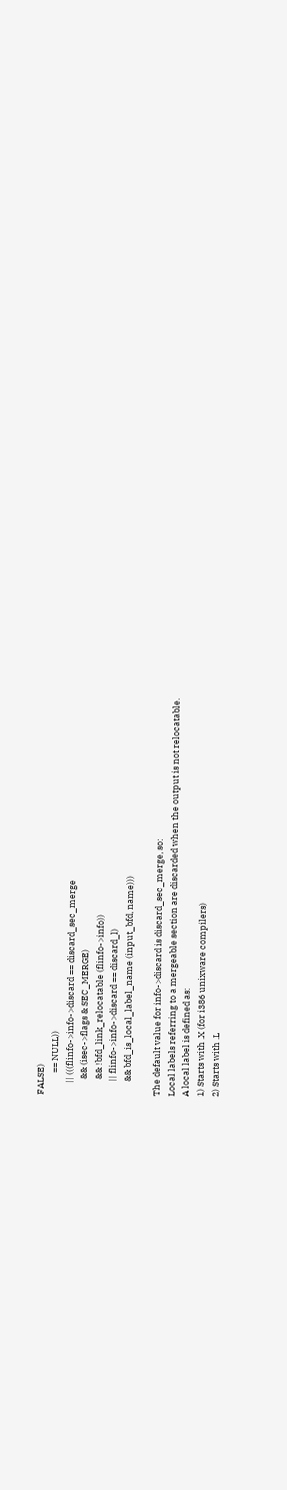FALSE)
           == NULL))
      || (((flinfo->info->discard == discard_sec_merge
        && (isec->flags & SEC_MERGE)
        && !bfd_link_relocatable (flinfo->info))
       || flinfo->info->discard == discard_l)
       && bfd_is_local_label_name (input_bfd, name)))

The default value for info->discard is discard_sec_merge, so:
Local labels referring to a mergeable section are discarded when the output is not relocatable.
A local label is defined as:
1) Starts with .X (for i386 unixware compilers)
2) Starts with .L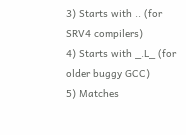3) Starts with .. (for SRV4 compilers)
4) Starts with _.L_ (for older buggy GCC)
5) Matches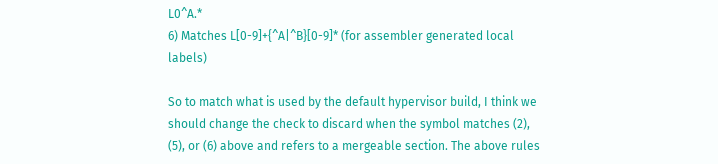L0^A.*
6) Matches L[0-9]+{^A|^B}[0-9]* (for assembler generated local labels)

So to match what is used by the default hypervisor build, I think we should change the check to discard when the symbol matches (2), (5), or (6) above and refers to a mergeable section. The above rules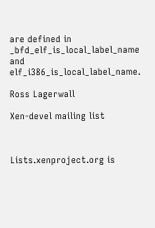are defined in _bfd_elf_is_local_label_name and elf_i386_is_local_label_name.

Ross Lagerwall

Xen-devel mailing list



Lists.xenproject.org is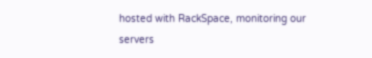hosted with RackSpace, monitoring our
servers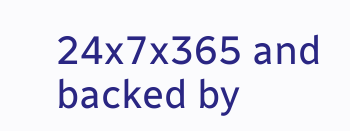24x7x365 and backed by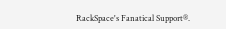RackSpace's Fanatical Support®.